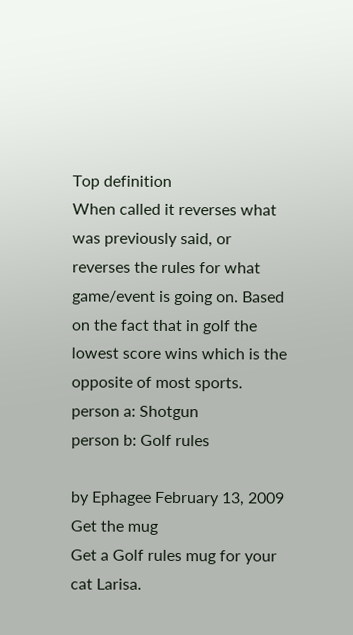Top definition
When called it reverses what was previously said, or reverses the rules for what game/event is going on. Based on the fact that in golf the lowest score wins which is the opposite of most sports.
person a: Shotgun
person b: Golf rules

by Ephagee February 13, 2009
Get the mug
Get a Golf rules mug for your cat Larisa.